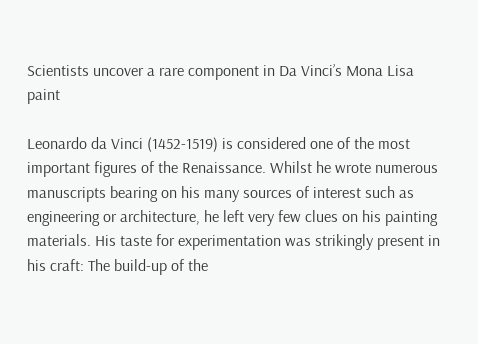Scientists uncover a rare component in Da Vinci’s Mona Lisa paint

Leonardo da Vinci (1452-1519) is considered one of the most important figures of the Renaissance. Whilst he wrote numerous manuscripts bearing on his many sources of interest such as engineering or architecture, he left very few clues on his painting materials. His taste for experimentation was strikingly present in his craft: The build-up of the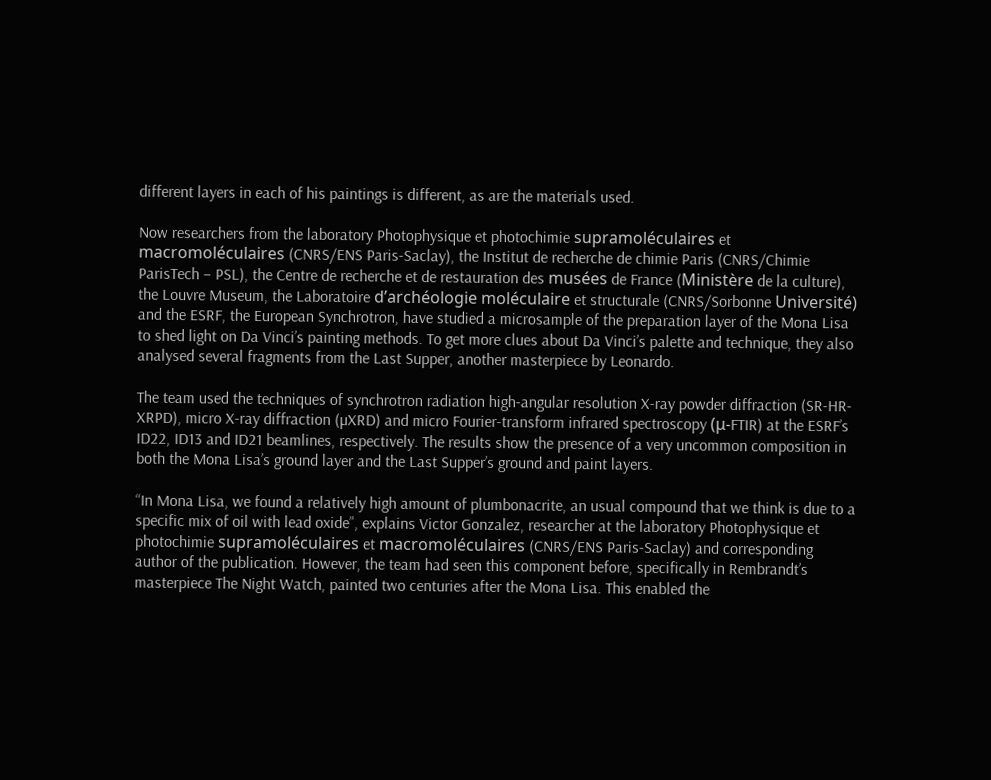different layers in each of his paintings is different, as are the materials used.

Now researchers from the laboratory Photophysique et photochimie supramoléculaires et macromoléculaires (CNRS/ENS Paris-Saclay), the Institut de recherche de chimie Paris (CNRS/Chimie ParisTech – PSL), the Centre de recherche et de restauration des musées de France (Ministère de la culture), the Louvre Museum, the Laboratoire d’archéologie moléculaire et structurale (CNRS/Sorbonne Université) and the ESRF, the European Synchrotron, have studied a microsample of the preparation layer of the Mona Lisa to shed light on Da Vinci’s painting methods. To get more clues about Da Vinci’s palette and technique, they also analysed several fragments from the Last Supper, another masterpiece by Leonardo.

The team used the techniques of synchrotron radiation high-angular resolution X-ray powder diffraction (SR-HR-XRPD), micro X-ray diffraction (µXRD) and micro Fourier-transform infrared spectroscopy (μ-FTIR) at the ESRF’s ID22, ID13 and ID21 beamlines, respectively. The results show the presence of a very uncommon composition in both the Mona Lisa’s ground layer and the Last Supper’s ground and paint layers.

“In Mona Lisa, we found a relatively high amount of plumbonacrite, an usual compound that we think is due to a specific mix of oil with lead oxide”, explains Victor Gonzalez, researcher at the laboratory Photophysique et photochimie supramoléculaires et macromoléculaires (CNRS/ENS Paris-Saclay) and corresponding author of the publication. However, the team had seen this component before, specifically in Rembrandt’s masterpiece The Night Watch, painted two centuries after the Mona Lisa. This enabled the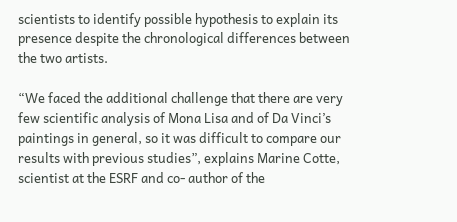scientists to identify possible hypothesis to explain its presence despite the chronological differences between the two artists.

“We faced the additional challenge that there are very few scientific analysis of Mona Lisa and of Da Vinci’s paintings in general, so it was difficult to compare our results with previous studies”, explains Marine Cotte, scientist at the ESRF and co- author of the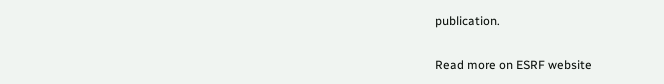publication.

Read more on ESRF website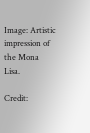Image: Artistic impression of the Mona Lisa.

Credit: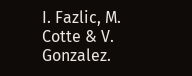I. Fazlic, M. Cotte & V. Gonzalez.